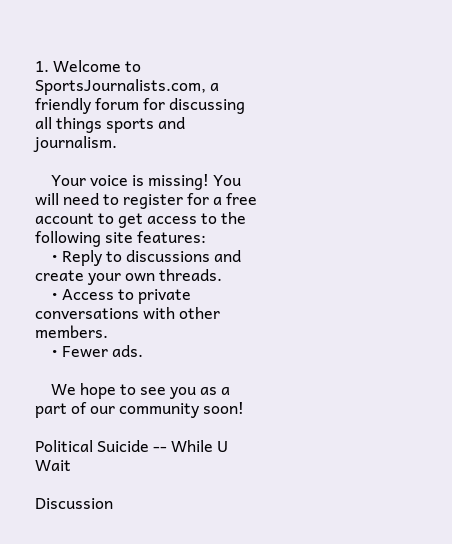1. Welcome to SportsJournalists.com, a friendly forum for discussing all things sports and journalism.

    Your voice is missing! You will need to register for a free account to get access to the following site features:
    • Reply to discussions and create your own threads.
    • Access to private conversations with other members.
    • Fewer ads.

    We hope to see you as a part of our community soon!

Political Suicide -- While U Wait

Discussion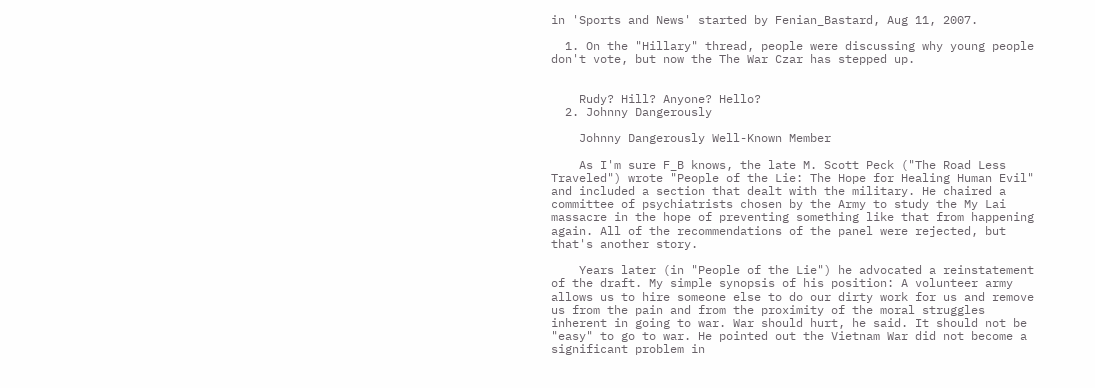in 'Sports and News' started by Fenian_Bastard, Aug 11, 2007.

  1. On the "Hillary" thread, people were discussing why young people don't vote, but now the The War Czar has stepped up.


    Rudy? Hill? Anyone? Hello?
  2. Johnny Dangerously

    Johnny Dangerously Well-Known Member

    As I'm sure F_B knows, the late M. Scott Peck ("The Road Less Traveled") wrote "People of the Lie: The Hope for Healing Human Evil" and included a section that dealt with the military. He chaired a committee of psychiatrists chosen by the Army to study the My Lai massacre in the hope of preventing something like that from happening again. All of the recommendations of the panel were rejected, but that's another story.

    Years later (in "People of the Lie") he advocated a reinstatement of the draft. My simple synopsis of his position: A volunteer army allows us to hire someone else to do our dirty work for us and remove us from the pain and from the proximity of the moral struggles inherent in going to war. War should hurt, he said. It should not be "easy" to go to war. He pointed out the Vietnam War did not become a significant problem in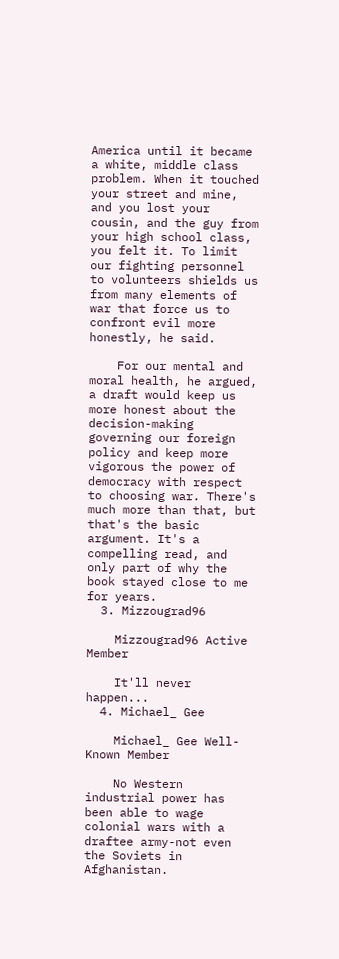America until it became a white, middle class problem. When it touched your street and mine, and you lost your cousin, and the guy from your high school class, you felt it. To limit our fighting personnel to volunteers shields us from many elements of war that force us to confront evil more honestly, he said.

    For our mental and moral health, he argued, a draft would keep us more honest about the decision-making governing our foreign policy and keep more vigorous the power of democracy with respect to choosing war. There's much more than that, but that's the basic argument. It's a compelling read, and only part of why the book stayed close to me for years.
  3. Mizzougrad96

    Mizzougrad96 Active Member

    It'll never happen...
  4. Michael_ Gee

    Michael_ Gee Well-Known Member

    No Western industrial power has been able to wage colonial wars with a draftee army-not even the Soviets in Afghanistan.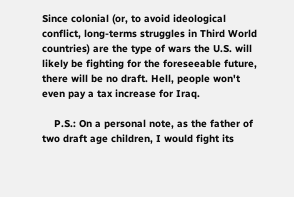Since colonial (or, to avoid ideological conflict, long-terms struggles in Third World countries) are the type of wars the U.S. will likely be fighting for the foreseeable future, there will be no draft. Hell, people won't even pay a tax increase for Iraq.

    P.S.: On a personal note, as the father of two draft age children, I would fight its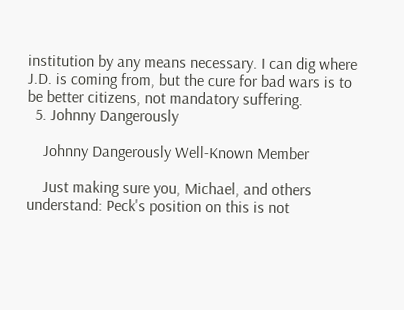institution by any means necessary. I can dig where J.D. is coming from, but the cure for bad wars is to be better citizens, not mandatory suffering.
  5. Johnny Dangerously

    Johnny Dangerously Well-Known Member

    Just making sure you, Michael, and others understand: Peck's position on this is not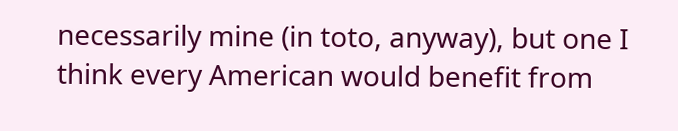necessarily mine (in toto, anyway), but one I think every American would benefit from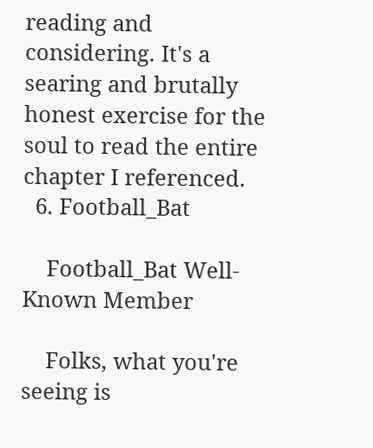reading and considering. It's a searing and brutally honest exercise for the soul to read the entire chapter I referenced.
  6. Football_Bat

    Football_Bat Well-Known Member

    Folks, what you're seeing is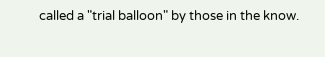called a "trial balloon" by those in the know.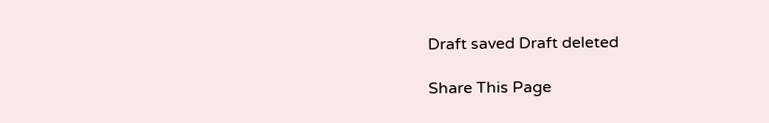Draft saved Draft deleted

Share This Page